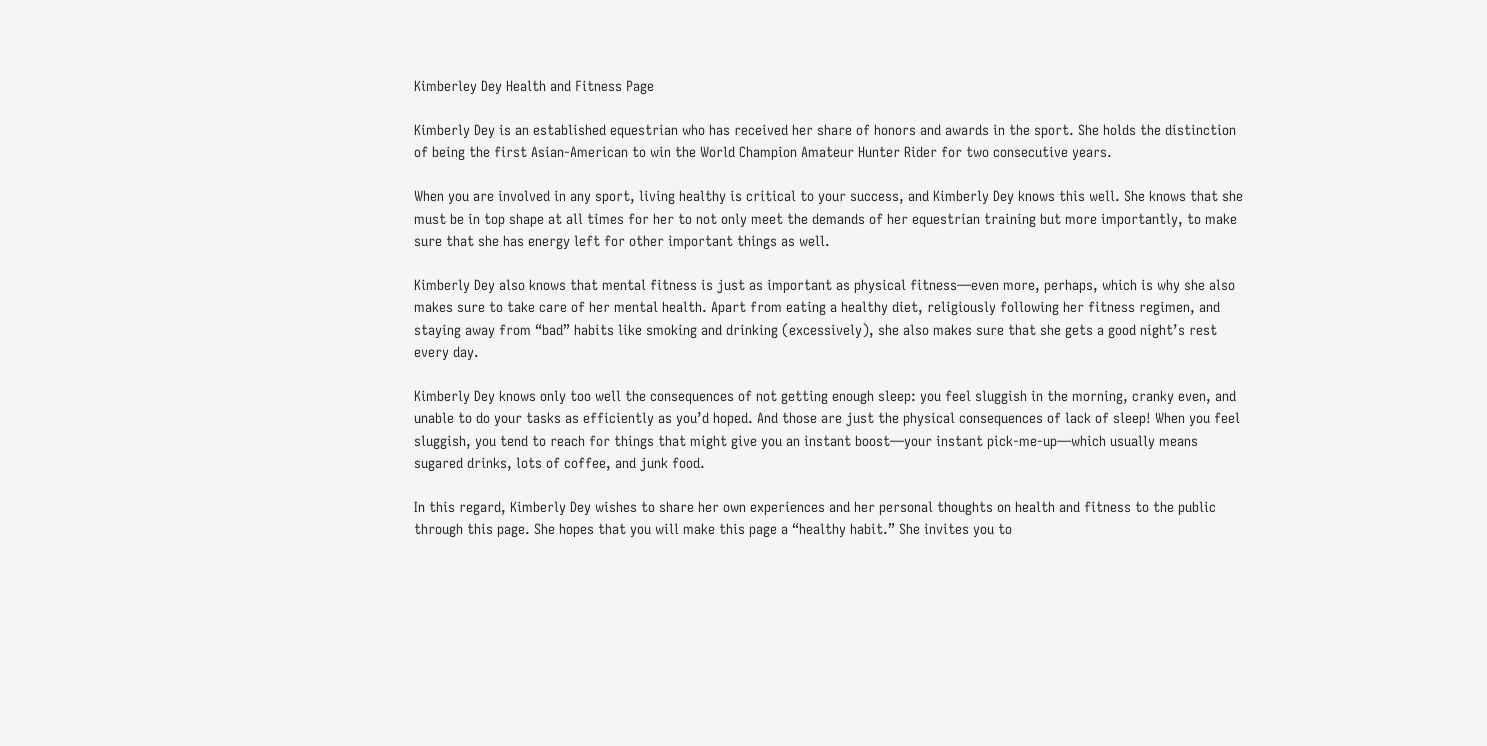Kimberley Dey Health and Fitness Page

Kimberly Dey is an established equestrian who has received her share of honors and awards in the sport. She holds the distinction of being the first Asian-American to win the World Champion Amateur Hunter Rider for two consecutive years.

When you are involved in any sport, living healthy is critical to your success, and Kimberly Dey knows this well. She knows that she must be in top shape at all times for her to not only meet the demands of her equestrian training but more importantly, to make sure that she has energy left for other important things as well.

Kimberly Dey also knows that mental fitness is just as important as physical fitness—even more, perhaps, which is why she also makes sure to take care of her mental health. Apart from eating a healthy diet, religiously following her fitness regimen, and staying away from “bad” habits like smoking and drinking (excessively), she also makes sure that she gets a good night’s rest every day.

Kimberly Dey knows only too well the consequences of not getting enough sleep: you feel sluggish in the morning, cranky even, and unable to do your tasks as efficiently as you’d hoped. And those are just the physical consequences of lack of sleep! When you feel sluggish, you tend to reach for things that might give you an instant boost—your instant pick-me-up—which usually means sugared drinks, lots of coffee, and junk food.

In this regard, Kimberly Dey wishes to share her own experiences and her personal thoughts on health and fitness to the public through this page. She hopes that you will make this page a “healthy habit.” She invites you to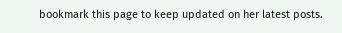bookmark this page to keep updated on her latest posts.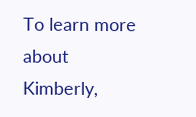To learn more about Kimberly,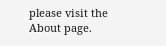please visit the About page.